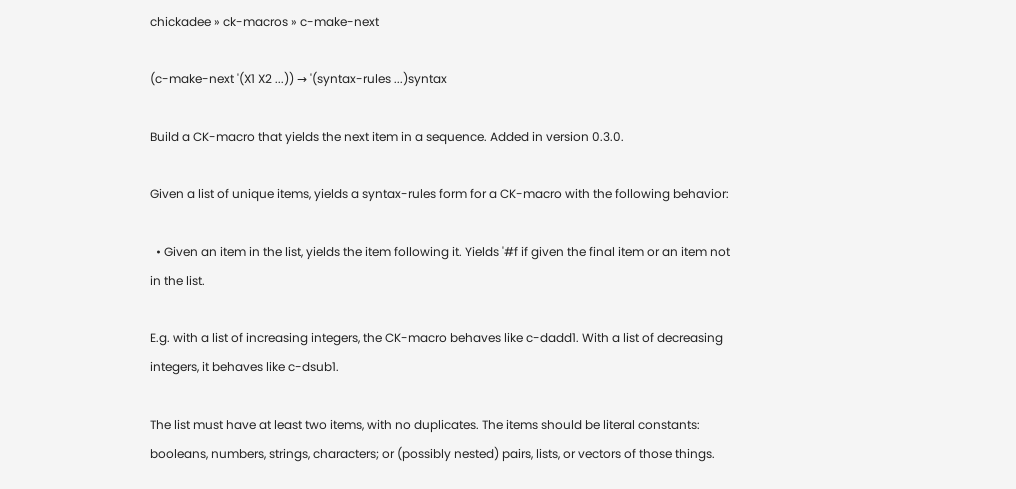chickadee » ck-macros » c-make-next

(c-make-next '(X1 X2 ...)) → '(syntax-rules ...)syntax

Build a CK-macro that yields the next item in a sequence. Added in version 0.3.0.

Given a list of unique items, yields a syntax-rules form for a CK-macro with the following behavior:

  • Given an item in the list, yields the item following it. Yields '#f if given the final item or an item not in the list.

E.g. with a list of increasing integers, the CK-macro behaves like c-dadd1. With a list of decreasing integers, it behaves like c-dsub1.

The list must have at least two items, with no duplicates. The items should be literal constants: booleans, numbers, strings, characters; or (possibly nested) pairs, lists, or vectors of those things.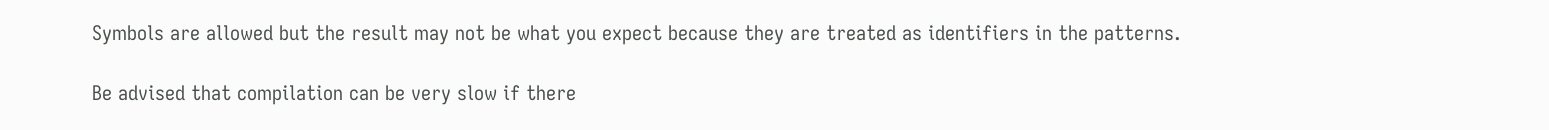Symbols are allowed but the result may not be what you expect because they are treated as identifiers in the patterns.

Be advised that compilation can be very slow if there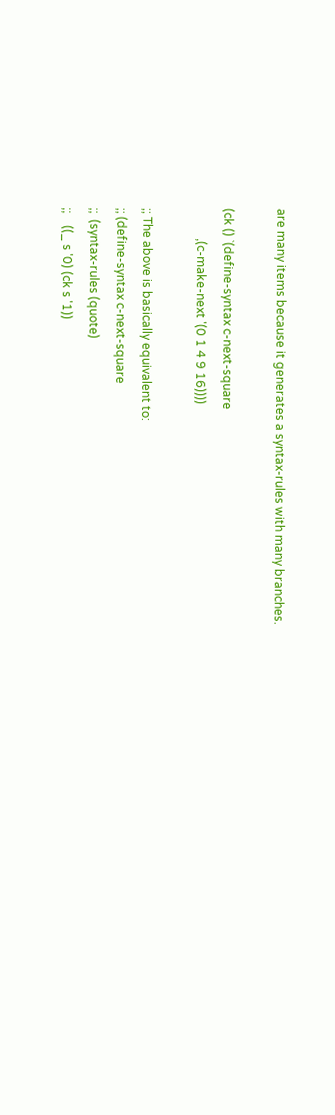are many items because it generates a syntax-rules with many branches.

(ck () `(define-syntax c-next-square
          ,(c-make-next '(0 1 4 9 16))))

;; The above is basically equivalent to:
;; (define-syntax c-next-square
;;  (syntax-rules (quote)
;;    ((_ s '0) (ck s '1))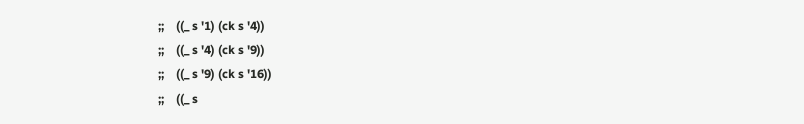;;    ((_ s '1) (ck s '4))
;;    ((_ s '4) (ck s '9))
;;    ((_ s '9) (ck s '16))
;;    ((_ s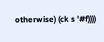otherwise) (ck s '#f))))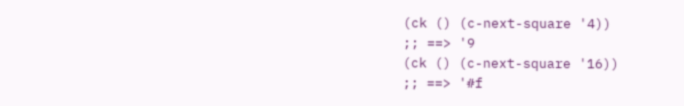(ck () (c-next-square '4))
;; ==> '9
(ck () (c-next-square '16))
;; ==> '#f